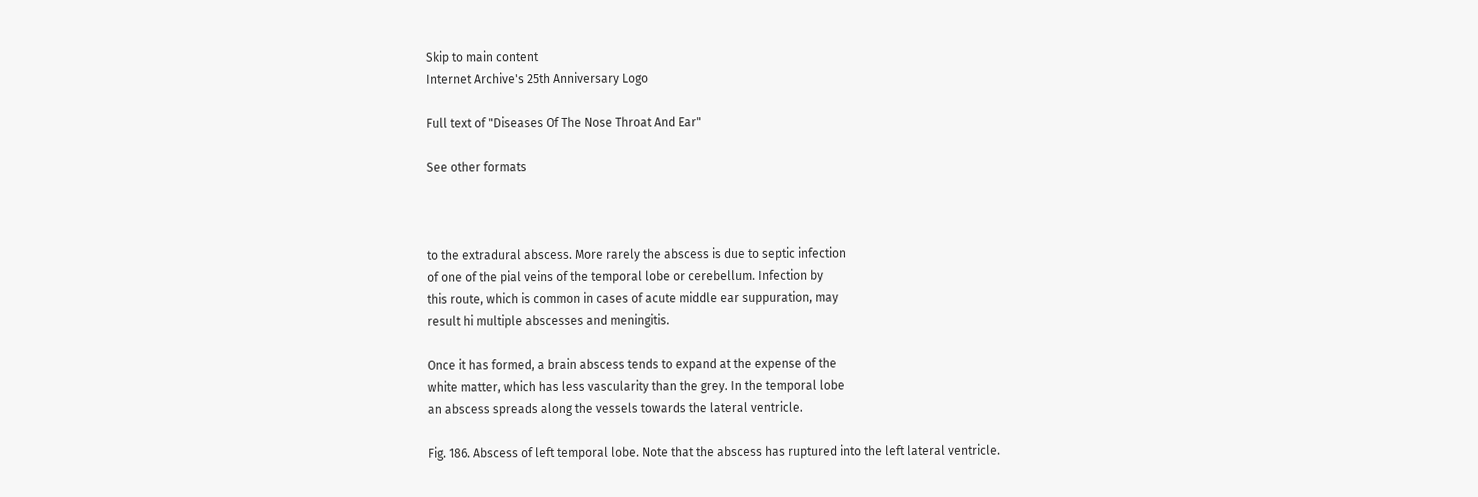Skip to main content
Internet Archive's 25th Anniversary Logo

Full text of "Diseases Of The Nose Throat And Ear"

See other formats



to the extradural abscess. More rarely the abscess is due to septic infection
of one of the pial veins of the temporal lobe or cerebellum. Infection by
this route, which is common in cases of acute middle ear suppuration, may
result hi multiple abscesses and meningitis.

Once it has formed, a brain abscess tends to expand at the expense of the
white matter, which has less vascularity than the grey. In the temporal lobe
an abscess spreads along the vessels towards the lateral ventricle.

Fig. 186. Abscess of left temporal lobe. Note that the abscess has ruptured into the left lateral ventricle.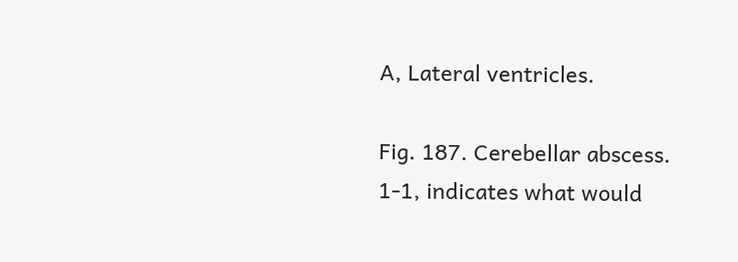A, Lateral ventricles.

Fig. 187. Cerebellar abscess. 1-1, indicates what would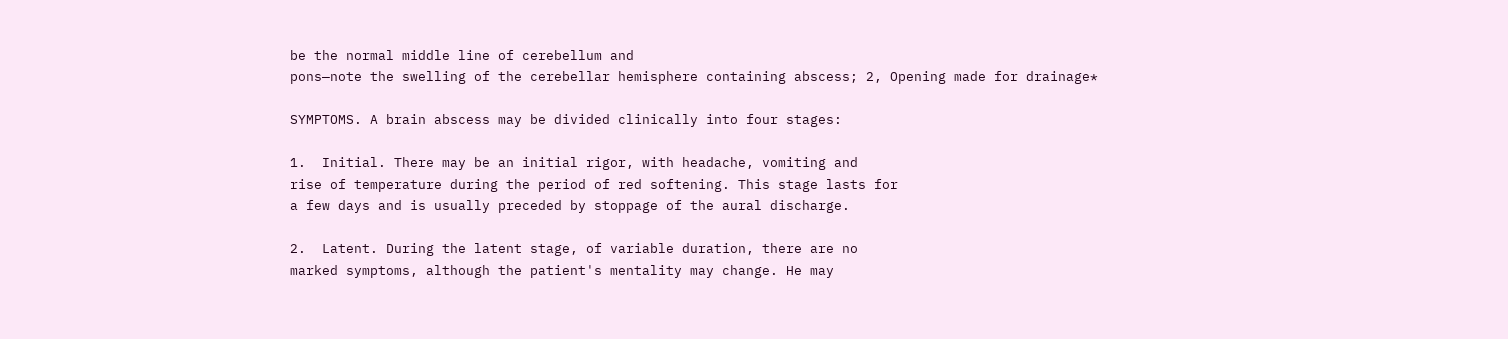be the normal middle line of cerebellum and
pons—note the swelling of the cerebellar hemisphere containing abscess; 2, Opening made for drainage*

SYMPTOMS. A brain abscess may be divided clinically into four stages:

1.  Initial. There may be an initial rigor, with headache, vomiting and
rise of temperature during the period of red softening. This stage lasts for
a few days and is usually preceded by stoppage of the aural discharge.

2.  Latent. During the latent stage, of variable duration, there are no
marked symptoms, although the patient's mentality may change. He may